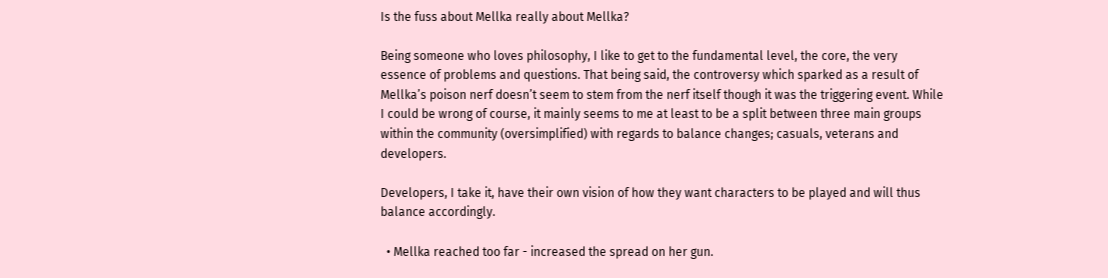Is the fuss about Mellka really about Mellka?

Being someone who loves philosophy, I like to get to the fundamental level, the core, the very essence of problems and questions. That being said, the controversy which sparked as a result of Mellka’s poison nerf doesn’t seem to stem from the nerf itself though it was the triggering event. While I could be wrong of course, it mainly seems to me at least to be a split between three main groups within the community (oversimplified) with regards to balance changes; casuals, veterans and developers.

Developers, I take it, have their own vision of how they want characters to be played and will thus balance accordingly.

  • Mellka reached too far - increased the spread on her gun.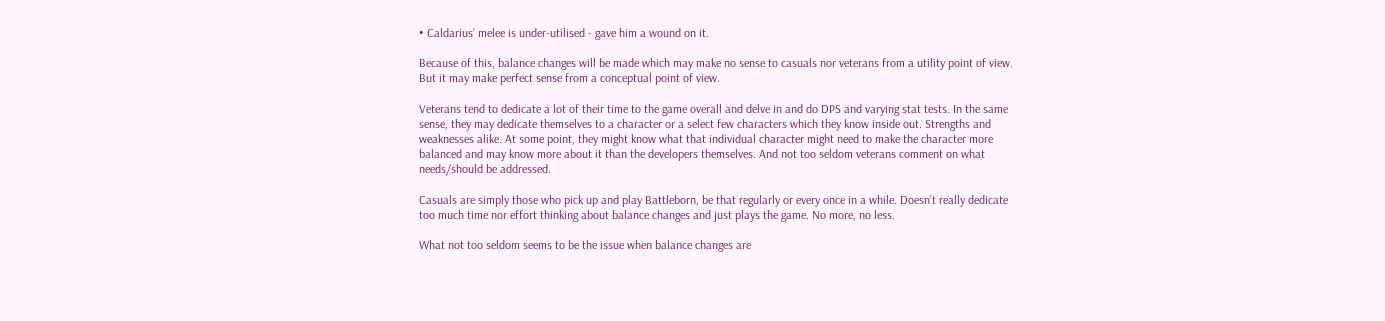• Caldarius’ melee is under-utilised - gave him a wound on it.

Because of this, balance changes will be made which may make no sense to casuals nor veterans from a utility point of view. But it may make perfect sense from a conceptual point of view.

Veterans tend to dedicate a lot of their time to the game overall and delve in and do DPS and varying stat tests. In the same sense, they may dedicate themselves to a character or a select few characters which they know inside out. Strengths and weaknesses alike. At some point, they might know what that individual character might need to make the character more balanced and may know more about it than the developers themselves. And not too seldom veterans comment on what needs/should be addressed.

Casuals are simply those who pick up and play Battleborn, be that regularly or every once in a while. Doesn’t really dedicate too much time nor effort thinking about balance changes and just plays the game. No more, no less.

What not too seldom seems to be the issue when balance changes are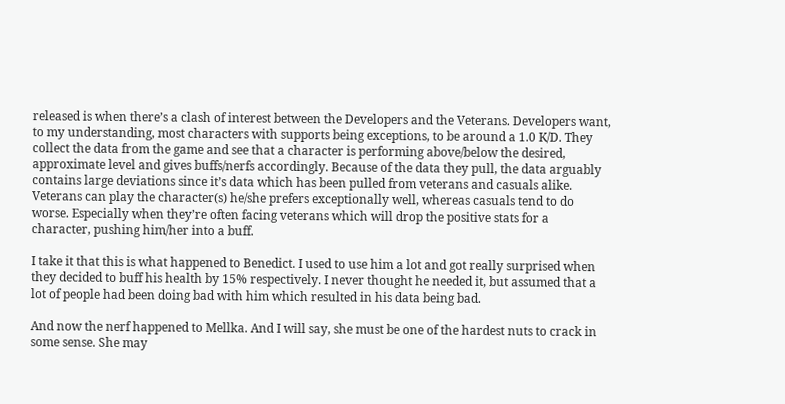released is when there’s a clash of interest between the Developers and the Veterans. Developers want, to my understanding, most characters with supports being exceptions, to be around a 1.0 K/D. They collect the data from the game and see that a character is performing above/below the desired, approximate level and gives buffs/nerfs accordingly. Because of the data they pull, the data arguably contains large deviations since it’s data which has been pulled from veterans and casuals alike. Veterans can play the character(s) he/she prefers exceptionally well, whereas casuals tend to do worse. Especially when they’re often facing veterans which will drop the positive stats for a character, pushing him/her into a buff.

I take it that this is what happened to Benedict. I used to use him a lot and got really surprised when they decided to buff his health by 15% respectively. I never thought he needed it, but assumed that a lot of people had been doing bad with him which resulted in his data being bad.

And now the nerf happened to Mellka. And I will say, she must be one of the hardest nuts to crack in some sense. She may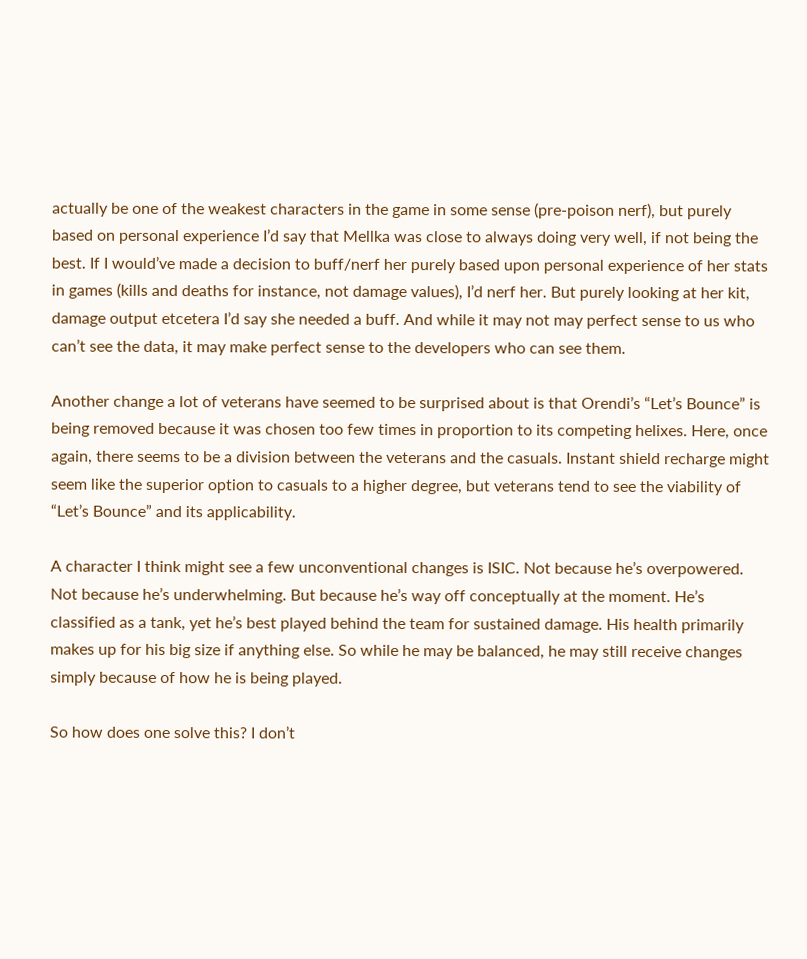actually be one of the weakest characters in the game in some sense (pre-poison nerf), but purely based on personal experience I’d say that Mellka was close to always doing very well, if not being the best. If I would’ve made a decision to buff/nerf her purely based upon personal experience of her stats in games (kills and deaths for instance, not damage values), I’d nerf her. But purely looking at her kit, damage output etcetera I’d say she needed a buff. And while it may not may perfect sense to us who can’t see the data, it may make perfect sense to the developers who can see them.

Another change a lot of veterans have seemed to be surprised about is that Orendi’s “Let’s Bounce” is being removed because it was chosen too few times in proportion to its competing helixes. Here, once again, there seems to be a division between the veterans and the casuals. Instant shield recharge might seem like the superior option to casuals to a higher degree, but veterans tend to see the viability of “Let’s Bounce” and its applicability.

A character I think might see a few unconventional changes is ISIC. Not because he’s overpowered. Not because he’s underwhelming. But because he’s way off conceptually at the moment. He’s classified as a tank, yet he’s best played behind the team for sustained damage. His health primarily makes up for his big size if anything else. So while he may be balanced, he may still receive changes simply because of how he is being played.

So how does one solve this? I don’t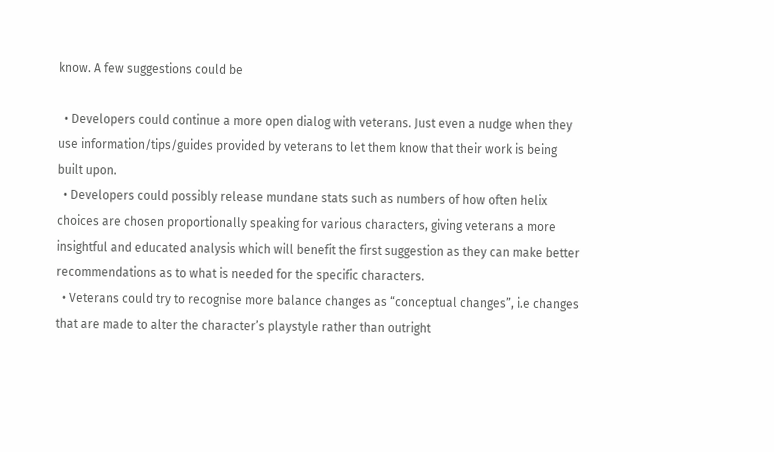know. A few suggestions could be

  • Developers could continue a more open dialog with veterans. Just even a nudge when they use information/tips/guides provided by veterans to let them know that their work is being built upon.
  • Developers could possibly release mundane stats such as numbers of how often helix choices are chosen proportionally speaking for various characters, giving veterans a more insightful and educated analysis which will benefit the first suggestion as they can make better recommendations as to what is needed for the specific characters.
  • Veterans could try to recognise more balance changes as “conceptual changes”, i.e changes that are made to alter the character’s playstyle rather than outright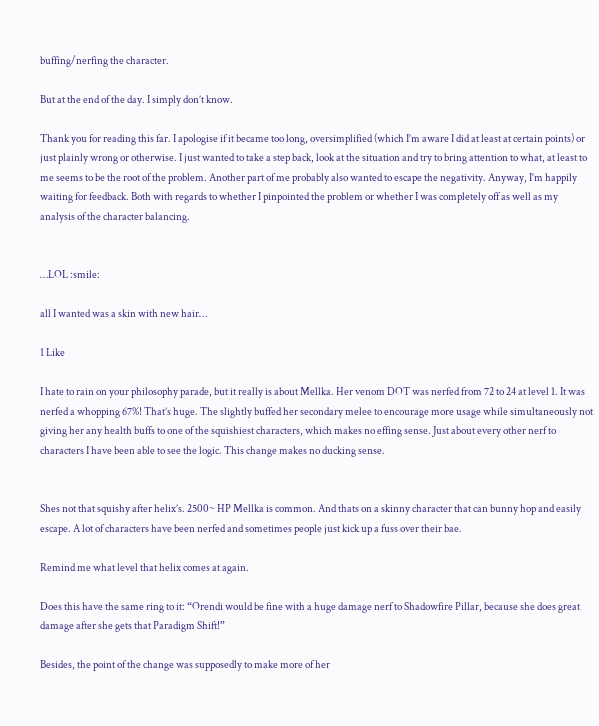buffing/nerfing the character.

But at the end of the day. I simply don’t know.

Thank you for reading this far. I apologise if it became too long, oversimplified (which I’m aware I did at least at certain points) or just plainly wrong or otherwise. I just wanted to take a step back, look at the situation and try to bring attention to what, at least to me seems to be the root of the problem. Another part of me probably also wanted to escape the negativity. Anyway, I’m happily waiting for feedback. Both with regards to whether I pinpointed the problem or whether I was completely off as well as my analysis of the character balancing.


…LOL :smile:

all I wanted was a skin with new hair…

1 Like

I hate to rain on your philosophy parade, but it really is about Mellka. Her venom DOT was nerfed from 72 to 24 at level 1. It was nerfed a whopping 67%! That’s huge. The slightly buffed her secondary melee to encourage more usage while simultaneously not giving her any health buffs to one of the squishiest characters, which makes no effing sense. Just about every other nerf to characters I have been able to see the logic. This change makes no ducking sense.


Shes not that squishy after helix’s. 2500~ HP Mellka is common. And thats on a skinny character that can bunny hop and easily escape. A lot of characters have been nerfed and sometimes people just kick up a fuss over their bae.

Remind me what level that helix comes at again.

Does this have the same ring to it: “Orendi would be fine with a huge damage nerf to Shadowfire Pillar, because she does great damage after she gets that Paradigm Shift!”

Besides, the point of the change was supposedly to make more of her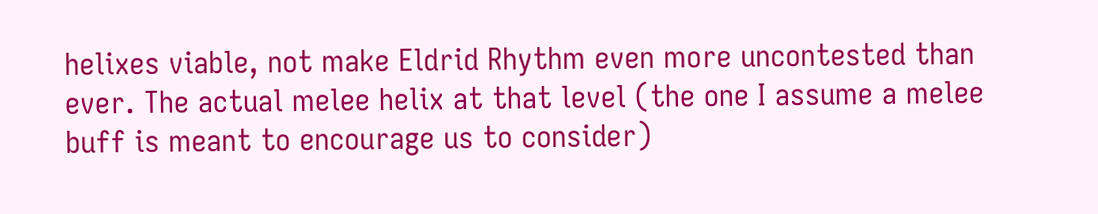helixes viable, not make Eldrid Rhythm even more uncontested than ever. The actual melee helix at that level (the one I assume a melee buff is meant to encourage us to consider)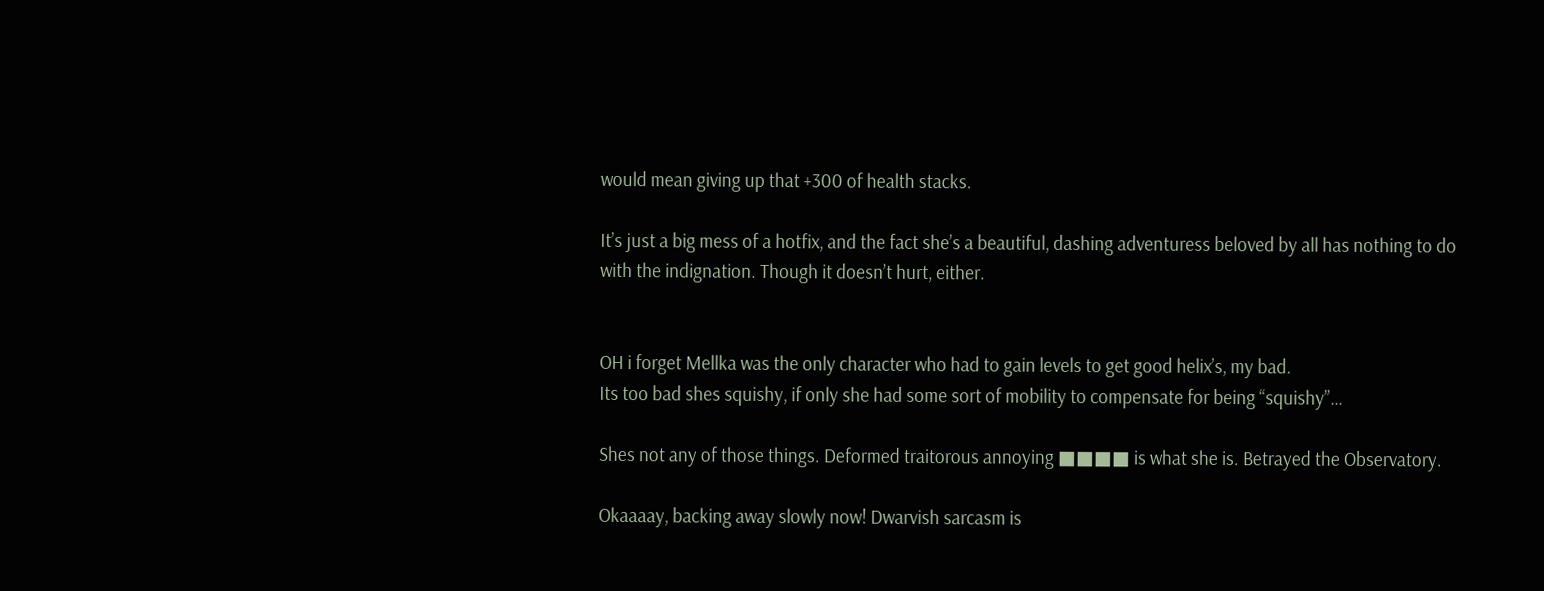would mean giving up that +300 of health stacks.

It’s just a big mess of a hotfix, and the fact she’s a beautiful, dashing adventuress beloved by all has nothing to do with the indignation. Though it doesn’t hurt, either.


OH i forget Mellka was the only character who had to gain levels to get good helix’s, my bad.
Its too bad shes squishy, if only she had some sort of mobility to compensate for being “squishy”…

Shes not any of those things. Deformed traitorous annoying ■■■■ is what she is. Betrayed the Observatory.

Okaaaay, backing away slowly now! Dwarvish sarcasm is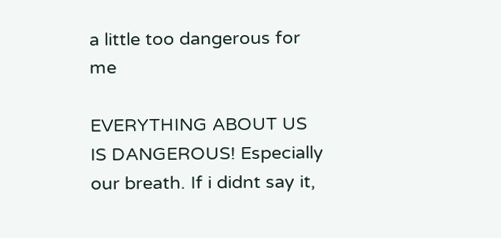a little too dangerous for me

EVERYTHING ABOUT US IS DANGEROUS! Especially our breath. If i didnt say it,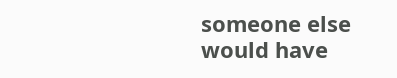someone else would have